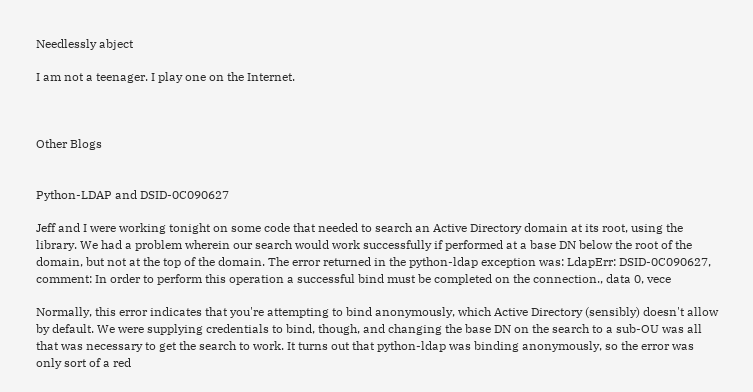Needlessly abject

I am not a teenager. I play one on the Internet.



Other Blogs


Python-LDAP and DSID-0C090627

Jeff and I were working tonight on some code that needed to search an Active Directory domain at its root, using the library. We had a problem wherein our search would work successfully if performed at a base DN below the root of the domain, but not at the top of the domain. The error returned in the python-ldap exception was: LdapErr: DSID-0C090627, comment: In order to perform this operation a successful bind must be completed on the connection., data 0, vece

Normally, this error indicates that you're attempting to bind anonymously, which Active Directory (sensibly) doesn't allow by default. We were supplying credentials to bind, though, and changing the base DN on the search to a sub-OU was all that was necessary to get the search to work. It turns out that python-ldap was binding anonymously, so the error was only sort of a red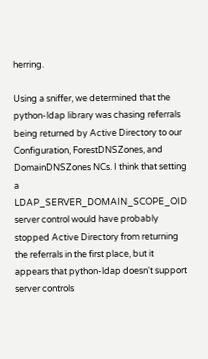herring.

Using a sniffer, we determined that the python-ldap library was chasing referrals being returned by Active Directory to our Configuration, ForestDNSZones, and DomainDNSZones NCs. I think that setting a LDAP_SERVER_DOMAIN_SCOPE_OID server control would have probably stopped Active Directory from returning the referrals in the first place, but it appears that python-ldap doesn't support server controls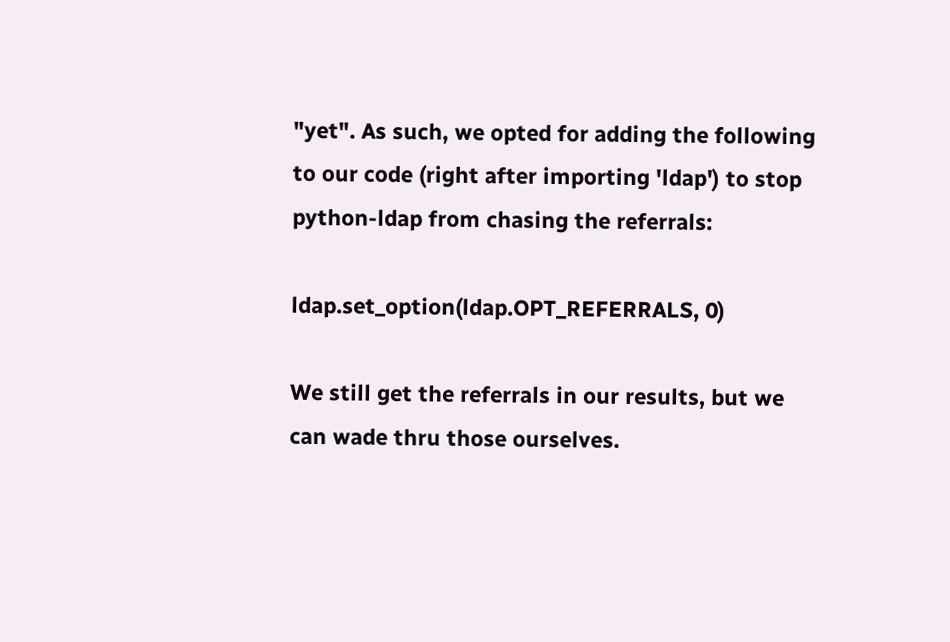"yet". As such, we opted for adding the following to our code (right after importing 'ldap') to stop python-ldap from chasing the referrals:

ldap.set_option(ldap.OPT_REFERRALS, 0)

We still get the referrals in our results, but we can wade thru those ourselves.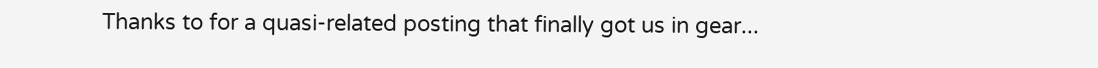Thanks to for a quasi-related posting that finally got us in gear...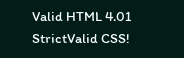Valid HTML 4.01 StrictValid CSS!